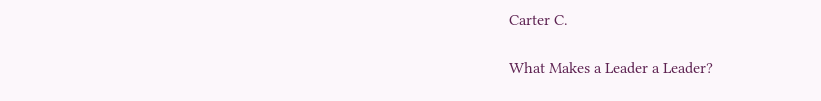Carter C.

What Makes a Leader a Leader?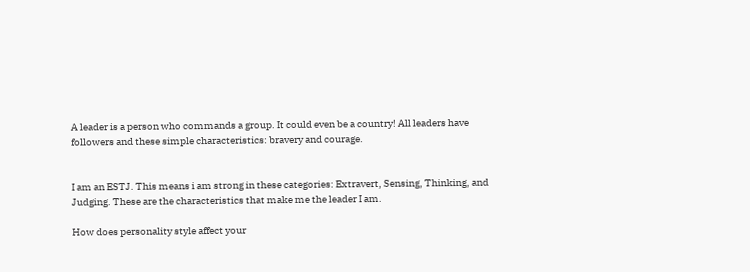A leader is a person who commands a group. It could even be a country! All leaders have followers and these simple characteristics: bravery and courage.


I am an ESTJ. This means i am strong in these categories: Extravert, Sensing, Thinking, and Judging. These are the characteristics that make me the leader I am.

How does personality style affect your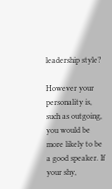leadership style?

However your personality is, such as outgoing, you would be more likely to be a good speaker. If your shy,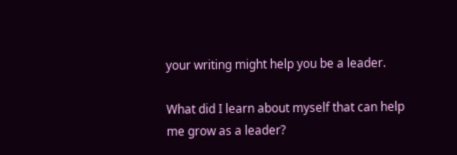your writing might help you be a leader.

What did I learn about myself that can help me grow as a leader?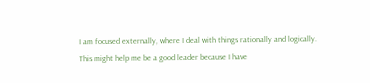I am focused externally, where I deal with things rationally and logically. This might help me be a good leader because I have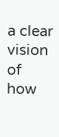a clear vision of how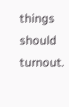things should turnout.